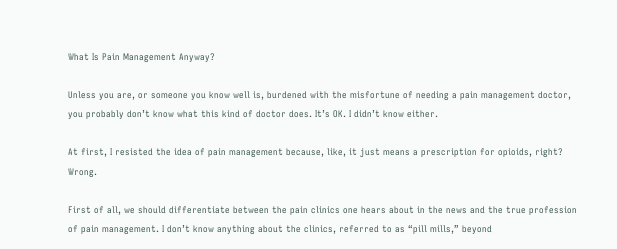What Is Pain Management Anyway?

Unless you are, or someone you know well is, burdened with the misfortune of needing a pain management doctor, you probably don’t know what this kind of doctor does. It’s OK. I didn’t know either.

At first, I resisted the idea of pain management because, like, it just means a prescription for opioids, right? Wrong.

First of all, we should differentiate between the pain clinics one hears about in the news and the true profession of pain management. I don’t know anything about the clinics, referred to as “pill mills,” beyond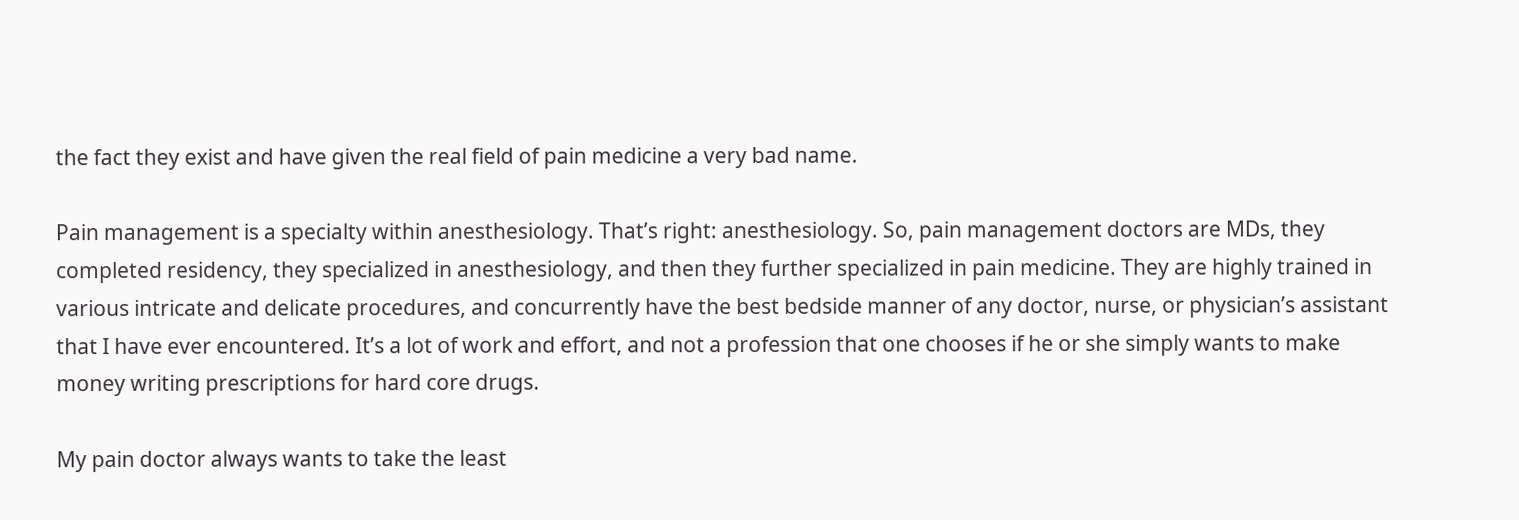the fact they exist and have given the real field of pain medicine a very bad name.

Pain management is a specialty within anesthesiology. That’s right: anesthesiology. So, pain management doctors are MDs, they completed residency, they specialized in anesthesiology, and then they further specialized in pain medicine. They are highly trained in various intricate and delicate procedures, and concurrently have the best bedside manner of any doctor, nurse, or physician’s assistant that I have ever encountered. It’s a lot of work and effort, and not a profession that one chooses if he or she simply wants to make money writing prescriptions for hard core drugs.

My pain doctor always wants to take the least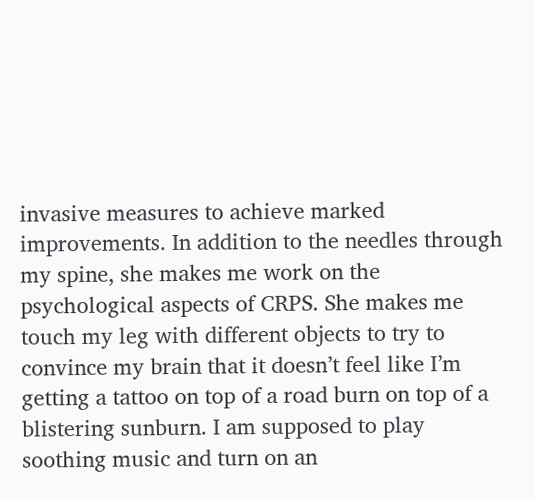invasive measures to achieve marked improvements. In addition to the needles through my spine, she makes me work on the psychological aspects of CRPS. She makes me touch my leg with different objects to try to convince my brain that it doesn’t feel like I’m getting a tattoo on top of a road burn on top of a blistering sunburn. I am supposed to play soothing music and turn on an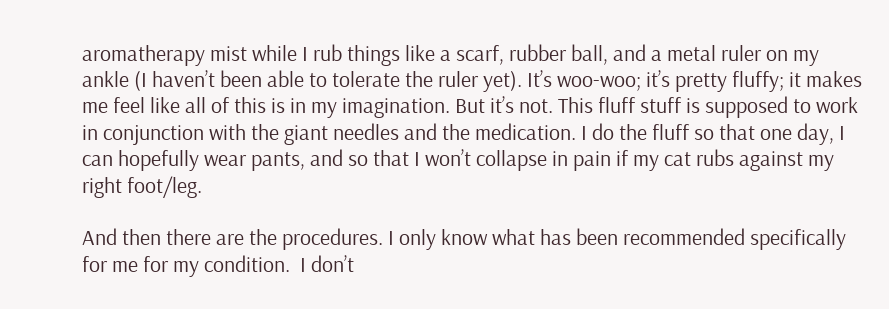aromatherapy mist while I rub things like a scarf, rubber ball, and a metal ruler on my ankle (I haven’t been able to tolerate the ruler yet). It’s woo-woo; it’s pretty fluffy; it makes me feel like all of this is in my imagination. But it’s not. This fluff stuff is supposed to work in conjunction with the giant needles and the medication. I do the fluff so that one day, I can hopefully wear pants, and so that I won’t collapse in pain if my cat rubs against my right foot/leg.

And then there are the procedures. I only know what has been recommended specifically for me for my condition.  I don’t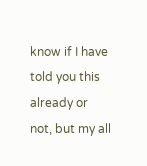know if I have told you this already or not, but my all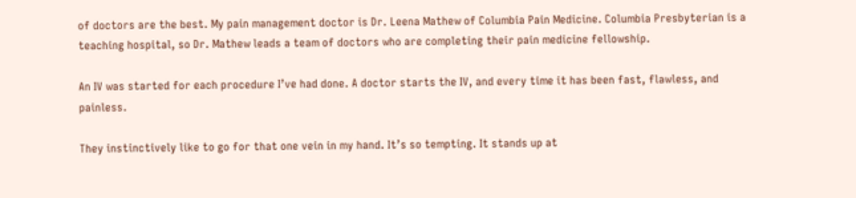of doctors are the best. My pain management doctor is Dr. Leena Mathew of Columbia Pain Medicine. Columbia Presbyterian is a teaching hospital, so Dr. Mathew leads a team of doctors who are completing their pain medicine fellowship.

An IV was started for each procedure I’ve had done. A doctor starts the IV, and every time it has been fast, flawless, and painless.

They instinctively like to go for that one vein in my hand. It’s so tempting. It stands up at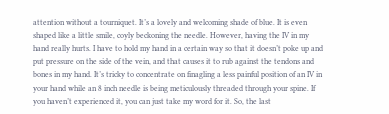attention without a tourniquet. It’s a lovely and welcoming shade of blue. It is even shaped like a little smile, coyly beckoning the needle. However, having the IV in my hand really hurts. I have to hold my hand in a certain way so that it doesn’t poke up and put pressure on the side of the vein, and that causes it to rub against the tendons and bones in my hand. It’s tricky to concentrate on finagling a less painful position of an IV in your hand while an 8 inch needle is being meticulously threaded through your spine. If you haven’t experienced it, you can just take my word for it. So, the last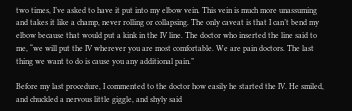two times, I’ve asked to have it put into my elbow vein. This vein is much more unassuming and takes it like a champ, never rolling or collapsing. The only caveat is that I can’t bend my elbow because that would put a kink in the IV line. The doctor who inserted the line said to me, “we will put the IV wherever you are most comfortable. We are pain doctors. The last thing we want to do is cause you any additional pain.”

Before my last procedure, I commented to the doctor how easily he started the IV. He smiled, and chuckled a nervous little giggle, and shyly said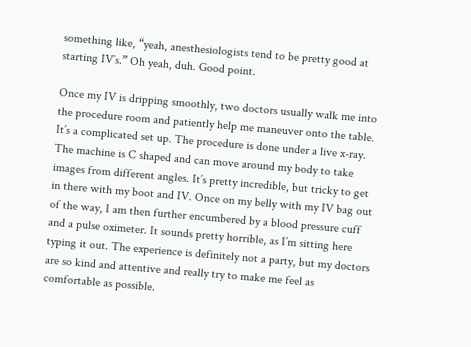something like, “yeah, anesthesiologists tend to be pretty good at starting IV’s.” Oh yeah, duh. Good point.

Once my IV is dripping smoothly, two doctors usually walk me into the procedure room and patiently help me maneuver onto the table. It’s a complicated set up. The procedure is done under a live x-ray. The machine is C shaped and can move around my body to take images from different angles. It’s pretty incredible, but tricky to get in there with my boot and IV. Once on my belly with my IV bag out of the way, I am then further encumbered by a blood pressure cuff and a pulse oximeter. It sounds pretty horrible, as I’m sitting here typing it out. The experience is definitely not a party, but my doctors are so kind and attentive and really try to make me feel as comfortable as possible.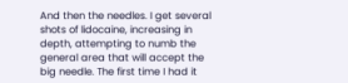And then the needles. I get several shots of lidocaine, increasing in depth, attempting to numb the general area that will accept the big needle. The first time I had it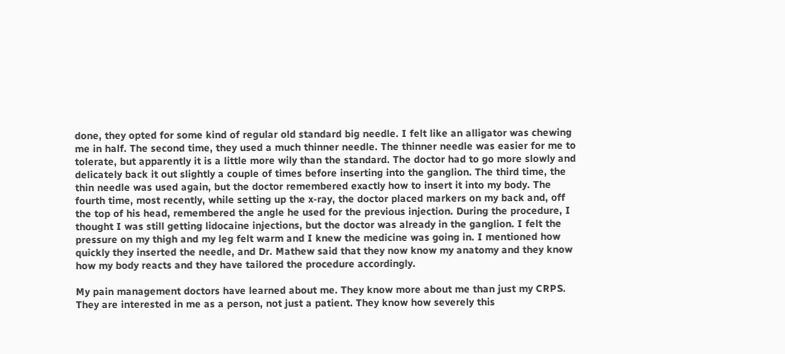done, they opted for some kind of regular old standard big needle. I felt like an alligator was chewing me in half. The second time, they used a much thinner needle. The thinner needle was easier for me to tolerate, but apparently it is a little more wily than the standard. The doctor had to go more slowly and delicately back it out slightly a couple of times before inserting into the ganglion. The third time, the thin needle was used again, but the doctor remembered exactly how to insert it into my body. The fourth time, most recently, while setting up the x-ray, the doctor placed markers on my back and, off the top of his head, remembered the angle he used for the previous injection. During the procedure, I thought I was still getting lidocaine injections, but the doctor was already in the ganglion. I felt the pressure on my thigh and my leg felt warm and I knew the medicine was going in. I mentioned how quickly they inserted the needle, and Dr. Mathew said that they now know my anatomy and they know how my body reacts and they have tailored the procedure accordingly.

My pain management doctors have learned about me. They know more about me than just my CRPS. They are interested in me as a person, not just a patient. They know how severely this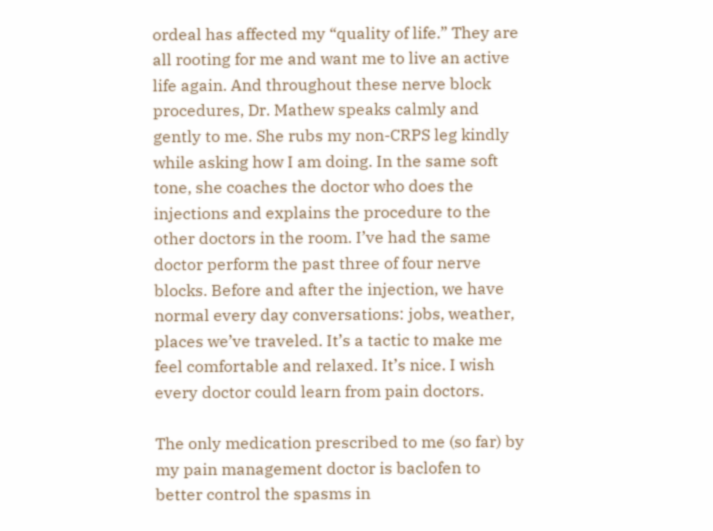ordeal has affected my “quality of life.” They are all rooting for me and want me to live an active life again. And throughout these nerve block procedures, Dr. Mathew speaks calmly and gently to me. She rubs my non-CRPS leg kindly while asking how I am doing. In the same soft tone, she coaches the doctor who does the injections and explains the procedure to the other doctors in the room. I’ve had the same doctor perform the past three of four nerve blocks. Before and after the injection, we have normal every day conversations: jobs, weather, places we’ve traveled. It’s a tactic to make me feel comfortable and relaxed. It’s nice. I wish every doctor could learn from pain doctors.

The only medication prescribed to me (so far) by my pain management doctor is baclofen to better control the spasms in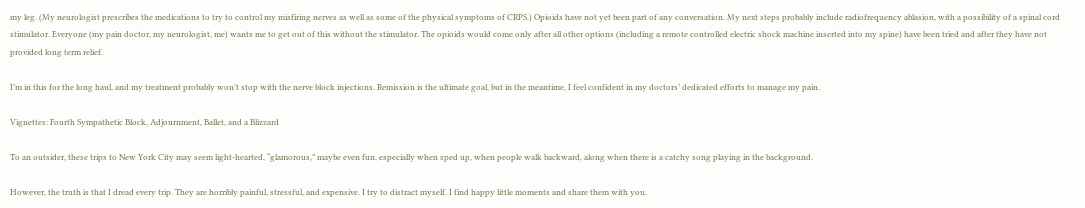my leg. (My neurologist prescribes the medications to try to control my misfiring nerves as well as some of the physical symptoms of CRPS.) Opioids have not yet been part of any conversation. My next steps probably include radiofrequency ablasion, with a possibility of a spinal cord stimulator. Everyone (my pain doctor, my neurologist, me) wants me to get out of this without the stimulator. The opioids would come only after all other options (including a remote controlled electric shock machine inserted into my spine) have been tried and after they have not provided long term relief.

I’m in this for the long haul, and my treatment probably won’t stop with the nerve block injections. Remission is the ultimate goal, but in the meantime, I feel confident in my doctors’ dedicated efforts to manage my pain.

Vignettes: Fourth Sympathetic Block, Adjournment, Ballet, and a Blizzard

To an outsider, these trips to New York City may seem light-hearted, “glamorous,” maybe even fun, especially when sped up, when people walk backward, along when there is a catchy song playing in the background.

However, the truth is that I dread every trip. They are horribly painful, stressful, and expensive. I try to distract myself. I find happy little moments and share them with you.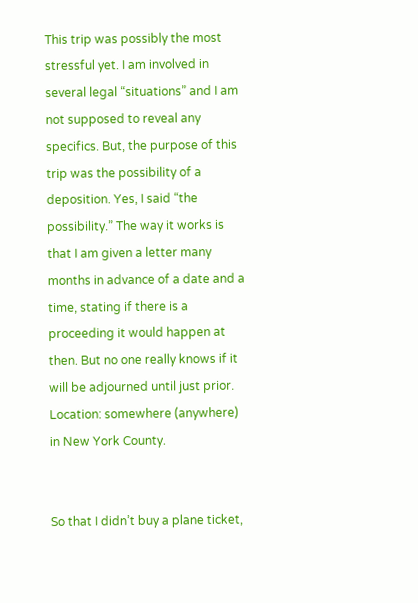This trip was possibly the most stressful yet. I am involved in several legal “situations” and I am not supposed to reveal any specifics. But, the purpose of this trip was the possibility of a deposition. Yes, I said “the possibility.” The way it works is that I am given a letter many months in advance of a date and a time, stating if there is a proceeding it would happen at then. But no one really knows if it will be adjourned until just prior. Location: somewhere (anywhere) in New York County.


So that I didn’t buy a plane ticket,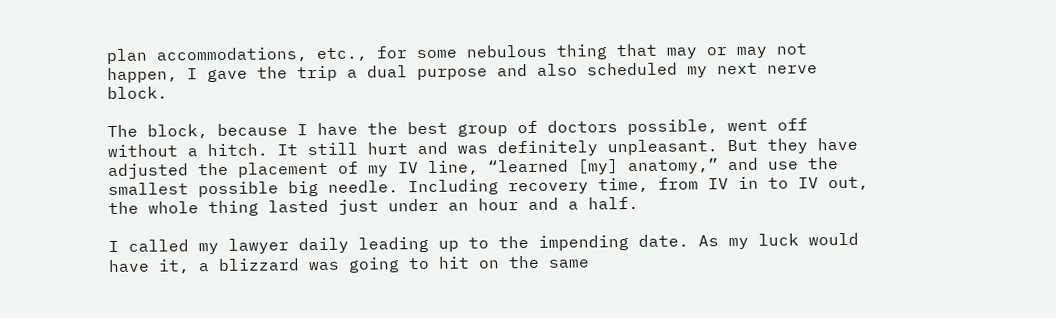plan accommodations, etc., for some nebulous thing that may or may not happen, I gave the trip a dual purpose and also scheduled my next nerve block.

The block, because I have the best group of doctors possible, went off without a hitch. It still hurt and was definitely unpleasant. But they have adjusted the placement of my IV line, “learned [my] anatomy,” and use the smallest possible big needle. Including recovery time, from IV in to IV out, the whole thing lasted just under an hour and a half.

I called my lawyer daily leading up to the impending date. As my luck would have it, a blizzard was going to hit on the same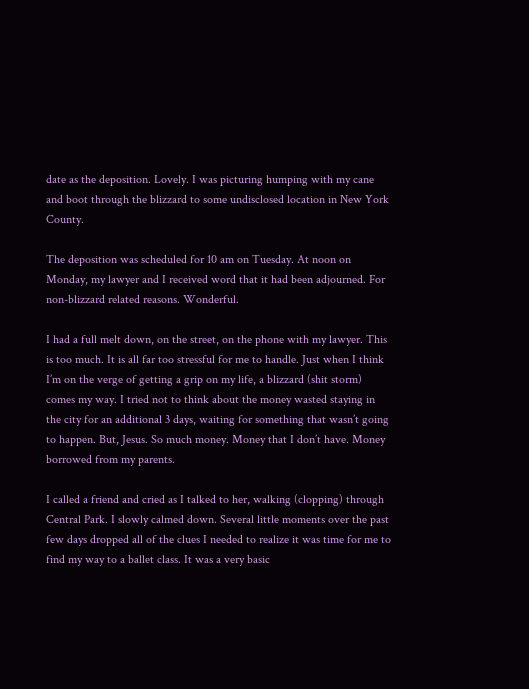date as the deposition. Lovely. I was picturing humping with my cane and boot through the blizzard to some undisclosed location in New York County.

The deposition was scheduled for 10 am on Tuesday. At noon on Monday, my lawyer and I received word that it had been adjourned. For non-blizzard related reasons. Wonderful.

I had a full melt down, on the street, on the phone with my lawyer. This is too much. It is all far too stressful for me to handle. Just when I think I’m on the verge of getting a grip on my life, a blizzard (shit storm) comes my way. I tried not to think about the money wasted staying in the city for an additional 3 days, waiting for something that wasn’t going to happen. But, Jesus. So much money. Money that I don’t have. Money borrowed from my parents.

I called a friend and cried as I talked to her, walking (clopping) through Central Park. I slowly calmed down. Several little moments over the past few days dropped all of the clues I needed to realize it was time for me to find my way to a ballet class. It was a very basic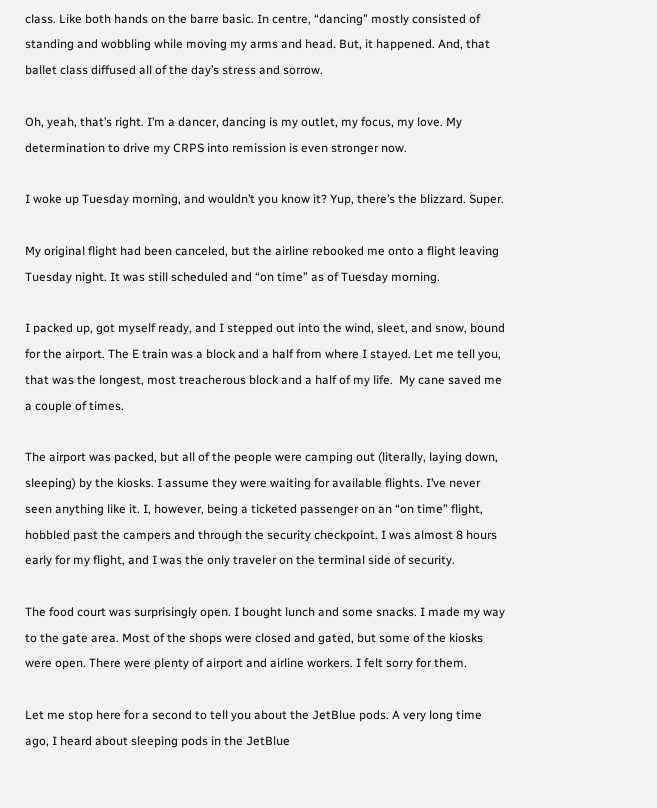class. Like both hands on the barre basic. In centre, “dancing” mostly consisted of  standing and wobbling while moving my arms and head. But, it happened. And, that ballet class diffused all of the day’s stress and sorrow.

Oh, yeah, that’s right. I’m a dancer, dancing is my outlet, my focus, my love. My determination to drive my CRPS into remission is even stronger now.

I woke up Tuesday morning, and wouldn’t you know it? Yup, there’s the blizzard. Super.

My original flight had been canceled, but the airline rebooked me onto a flight leaving Tuesday night. It was still scheduled and “on time” as of Tuesday morning.

I packed up, got myself ready, and I stepped out into the wind, sleet, and snow, bound for the airport. The E train was a block and a half from where I stayed. Let me tell you, that was the longest, most treacherous block and a half of my life.  My cane saved me a couple of times.

The airport was packed, but all of the people were camping out (literally, laying down, sleeping) by the kiosks. I assume they were waiting for available flights. I’ve never seen anything like it. I, however, being a ticketed passenger on an “on time” flight, hobbled past the campers and through the security checkpoint. I was almost 8 hours early for my flight, and I was the only traveler on the terminal side of security.

The food court was surprisingly open. I bought lunch and some snacks. I made my way to the gate area. Most of the shops were closed and gated, but some of the kiosks were open. There were plenty of airport and airline workers. I felt sorry for them.

Let me stop here for a second to tell you about the JetBlue pods. A very long time ago, I heard about sleeping pods in the JetBlue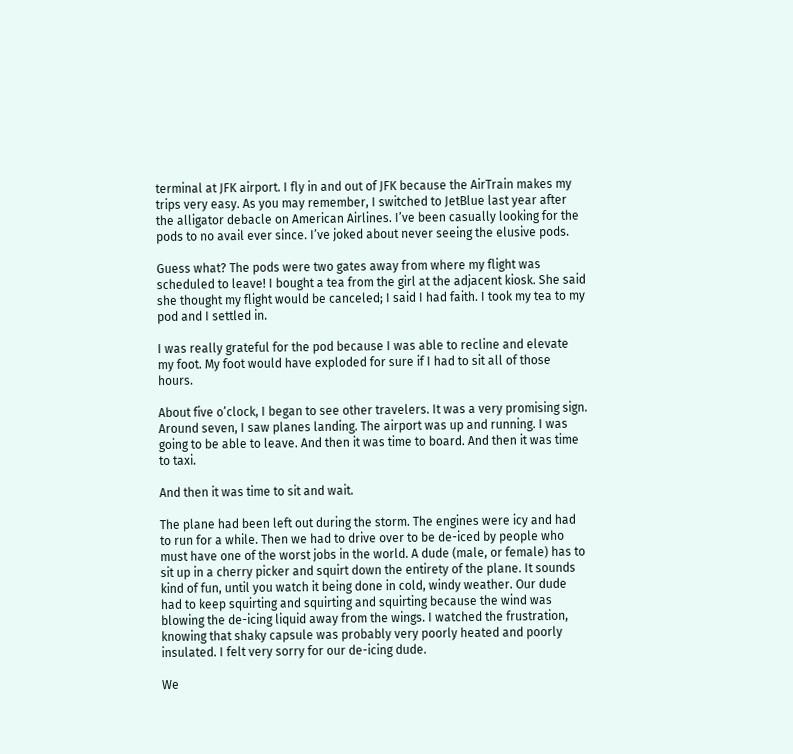terminal at JFK airport. I fly in and out of JFK because the AirTrain makes my trips very easy. As you may remember, I switched to JetBlue last year after the alligator debacle on American Airlines. I’ve been casually looking for the pods to no avail ever since. I’ve joked about never seeing the elusive pods.

Guess what? The pods were two gates away from where my flight was scheduled to leave! I bought a tea from the girl at the adjacent kiosk. She said she thought my flight would be canceled; I said I had faith. I took my tea to my pod and I settled in.

I was really grateful for the pod because I was able to recline and elevate my foot. My foot would have exploded for sure if I had to sit all of those hours.

About five o’clock, I began to see other travelers. It was a very promising sign. Around seven, I saw planes landing. The airport was up and running. I was going to be able to leave. And then it was time to board. And then it was time to taxi.

And then it was time to sit and wait.

The plane had been left out during the storm. The engines were icy and had to run for a while. Then we had to drive over to be de-iced by people who must have one of the worst jobs in the world. A dude (male, or female) has to sit up in a cherry picker and squirt down the entirety of the plane. It sounds kind of fun, until you watch it being done in cold, windy weather. Our dude had to keep squirting and squirting and squirting because the wind was blowing the de-icing liquid away from the wings. I watched the frustration, knowing that shaky capsule was probably very poorly heated and poorly insulated. I felt very sorry for our de-icing dude.

We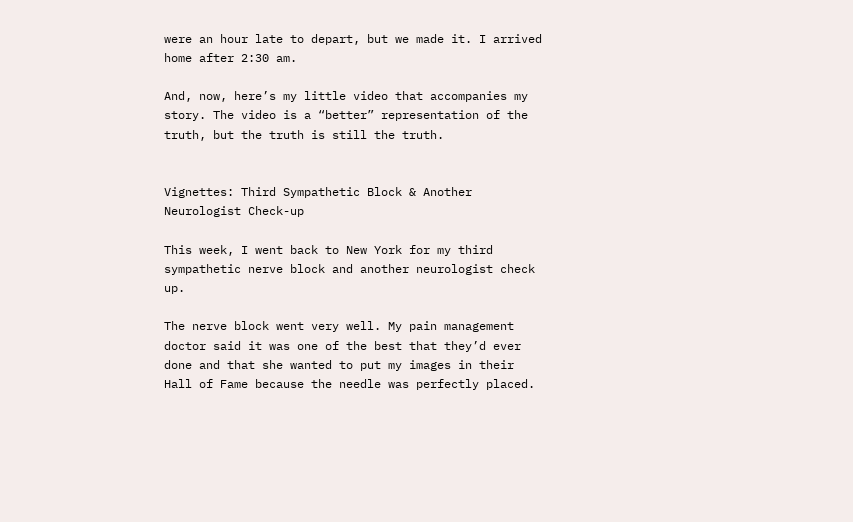were an hour late to depart, but we made it. I arrived home after 2:30 am.

And, now, here’s my little video that accompanies my story. The video is a “better” representation of the truth, but the truth is still the truth.


Vignettes: Third Sympathetic Block & Another Neurologist Check-up

This week, I went back to New York for my third sympathetic nerve block and another neurologist check up.

The nerve block went very well. My pain management doctor said it was one of the best that they’d ever done and that she wanted to put my images in their Hall of Fame because the needle was perfectly placed.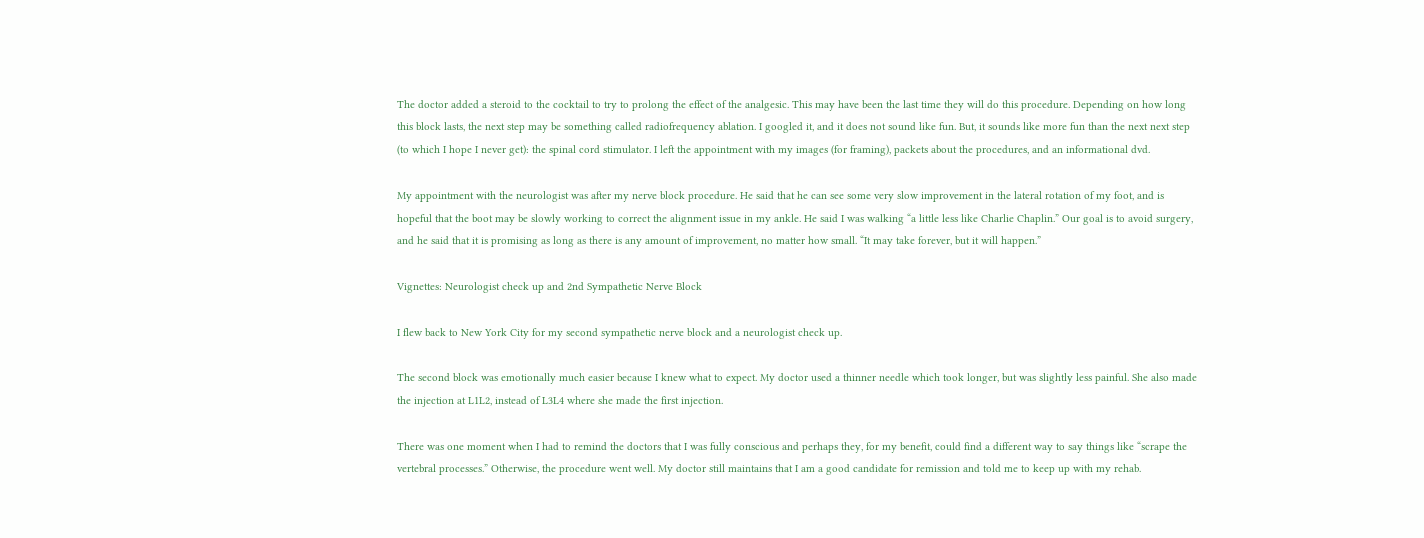The doctor added a steroid to the cocktail to try to prolong the effect of the analgesic. This may have been the last time they will do this procedure. Depending on how long this block lasts, the next step may be something called radiofrequency ablation. I googled it, and it does not sound like fun. But, it sounds like more fun than the next next step (to which I hope I never get): the spinal cord stimulator. I left the appointment with my images (for framing), packets about the procedures, and an informational dvd.

My appointment with the neurologist was after my nerve block procedure. He said that he can see some very slow improvement in the lateral rotation of my foot, and is hopeful that the boot may be slowly working to correct the alignment issue in my ankle. He said I was walking “a little less like Charlie Chaplin.” Our goal is to avoid surgery, and he said that it is promising as long as there is any amount of improvement, no matter how small. “It may take forever, but it will happen.”

Vignettes: Neurologist check up and 2nd Sympathetic Nerve Block

I flew back to New York City for my second sympathetic nerve block and a neurologist check up.

The second block was emotionally much easier because I knew what to expect. My doctor used a thinner needle which took longer, but was slightly less painful. She also made the injection at L1L2, instead of L3L4 where she made the first injection.

There was one moment when I had to remind the doctors that I was fully conscious and perhaps they, for my benefit, could find a different way to say things like “scrape the vertebral processes.” Otherwise, the procedure went well. My doctor still maintains that I am a good candidate for remission and told me to keep up with my rehab.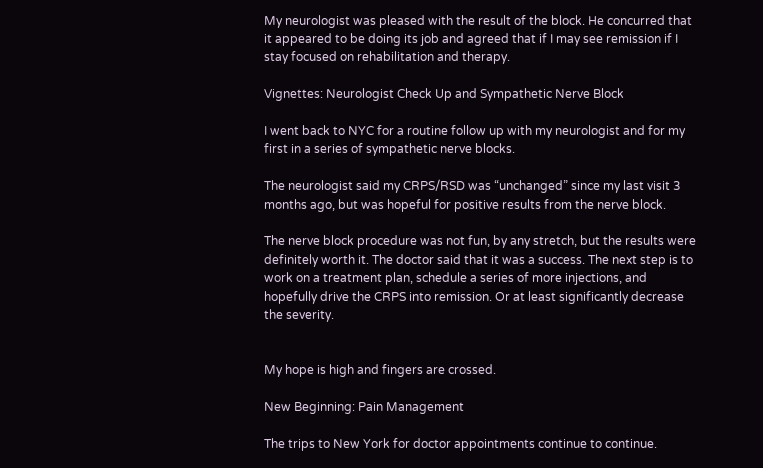My neurologist was pleased with the result of the block. He concurred that it appeared to be doing its job and agreed that if I may see remission if I stay focused on rehabilitation and therapy.

Vignettes: Neurologist Check Up and Sympathetic Nerve Block

I went back to NYC for a routine follow up with my neurologist and for my first in a series of sympathetic nerve blocks.

The neurologist said my CRPS/RSD was “unchanged” since my last visit 3 months ago, but was hopeful for positive results from the nerve block.

The nerve block procedure was not fun, by any stretch, but the results were definitely worth it. The doctor said that it was a success. The next step is to work on a treatment plan, schedule a series of more injections, and hopefully drive the CRPS into remission. Or at least significantly decrease the severity.


My hope is high and fingers are crossed.

New Beginning: Pain Management

The trips to New York for doctor appointments continue to continue.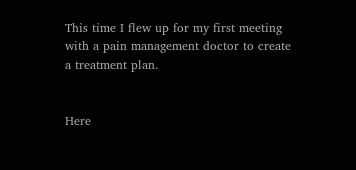This time I flew up for my first meeting with a pain management doctor to create a treatment plan.


Here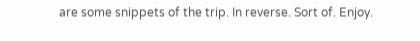are some snippets of the trip. In reverse. Sort of. Enjoy.